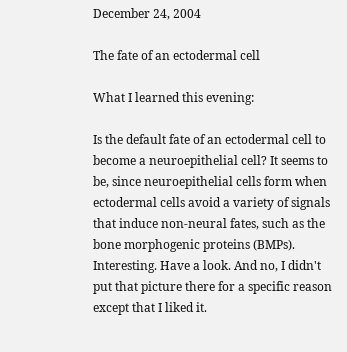December 24, 2004

The fate of an ectodermal cell

What I learned this evening:

Is the default fate of an ectodermal cell to become a neuroepithelial cell? It seems to be, since neuroepithelial cells form when ectodermal cells avoid a variety of signals that induce non-neural fates, such as the bone morphogenic proteins (BMPs). Interesting. Have a look. And no, I didn't put that picture there for a specific reason except that I liked it.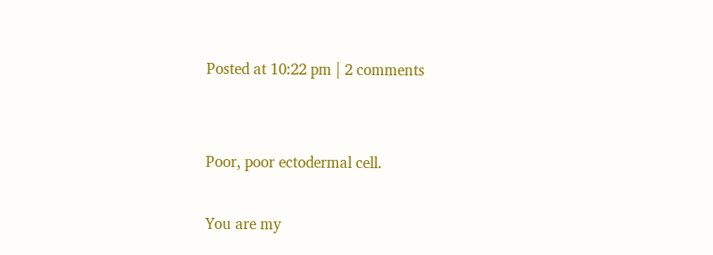Posted at 10:22 pm | 2 comments


Poor, poor ectodermal cell.

You are my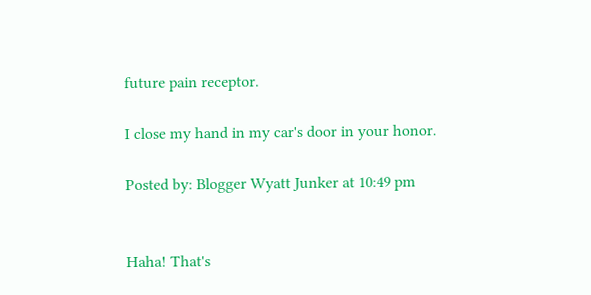future pain receptor.

I close my hand in my car's door in your honor.

Posted by: Blogger Wyatt Junker at 10:49 pm


Haha! That's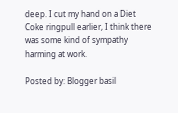deep. I cut my hand on a Diet Coke ringpull earlier, I think there was some kind of sympathy harming at work.

Posted by: Blogger basil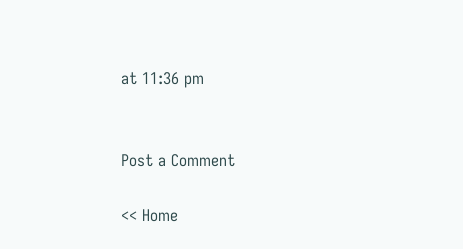at 11:36 pm


Post a Comment

<< Home